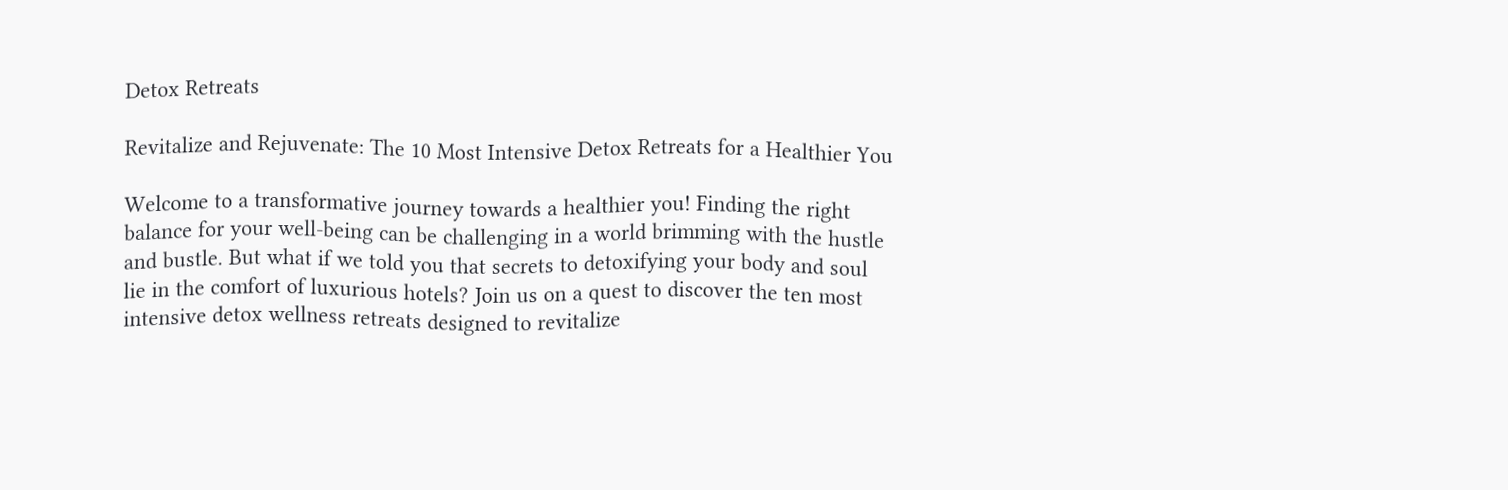Detox Retreats

Revitalize and Rejuvenate: The 10 Most Intensive Detox Retreats for a Healthier You

Welcome to a transformative journey towards a healthier you! Finding the right balance for your well-being can be challenging in a world brimming with the hustle and bustle. But what if we told you that secrets to detoxifying your body and soul lie in the comfort of luxurious hotels? Join us on a quest to discover the ten most intensive detox wellness retreats designed to revitalize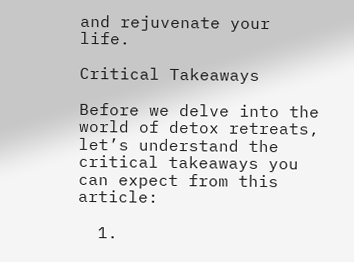and rejuvenate your life.

Critical Takeaways

Before we delve into the world of detox retreats, let’s understand the critical takeaways you can expect from this article:

  1.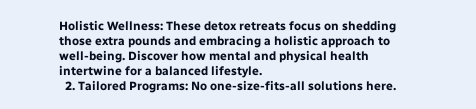Holistic Wellness: These detox retreats focus on shedding those extra pounds and embracing a holistic approach to well-being. Discover how mental and physical health intertwine for a balanced lifestyle.
  2. Tailored Programs: No one-size-fits-all solutions here.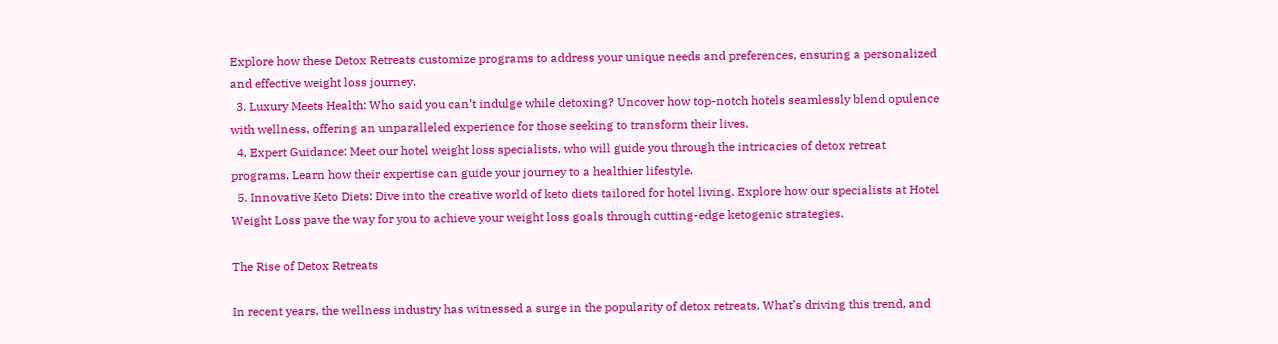Explore how these Detox Retreats customize programs to address your unique needs and preferences, ensuring a personalized and effective weight loss journey.
  3. Luxury Meets Health: Who said you can’t indulge while detoxing? Uncover how top-notch hotels seamlessly blend opulence with wellness, offering an unparalleled experience for those seeking to transform their lives.
  4. Expert Guidance: Meet our hotel weight loss specialists, who will guide you through the intricacies of detox retreat programs. Learn how their expertise can guide your journey to a healthier lifestyle.
  5. Innovative Keto Diets: Dive into the creative world of keto diets tailored for hotel living. Explore how our specialists at Hotel Weight Loss pave the way for you to achieve your weight loss goals through cutting-edge ketogenic strategies.

The Rise of Detox Retreats

In recent years, the wellness industry has witnessed a surge in the popularity of detox retreats. What’s driving this trend, and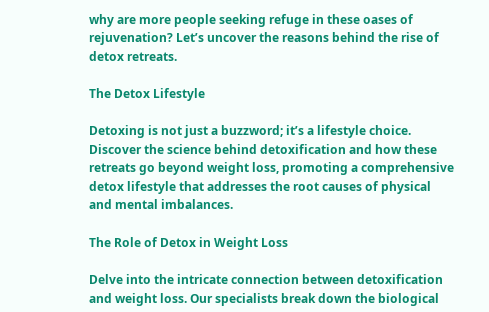why are more people seeking refuge in these oases of rejuvenation? Let’s uncover the reasons behind the rise of detox retreats.

The Detox Lifestyle

Detoxing is not just a buzzword; it’s a lifestyle choice. Discover the science behind detoxification and how these retreats go beyond weight loss, promoting a comprehensive detox lifestyle that addresses the root causes of physical and mental imbalances.

The Role of Detox in Weight Loss

Delve into the intricate connection between detoxification and weight loss. Our specialists break down the biological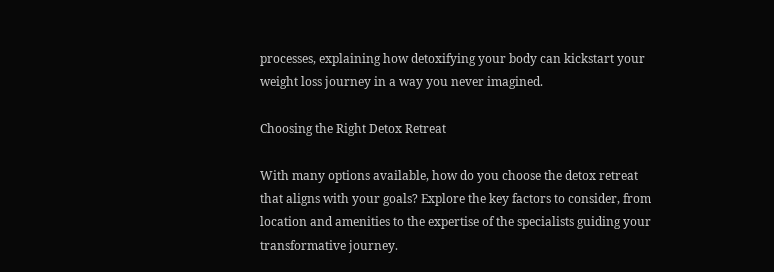processes, explaining how detoxifying your body can kickstart your weight loss journey in a way you never imagined.

Choosing the Right Detox Retreat

With many options available, how do you choose the detox retreat that aligns with your goals? Explore the key factors to consider, from location and amenities to the expertise of the specialists guiding your transformative journey.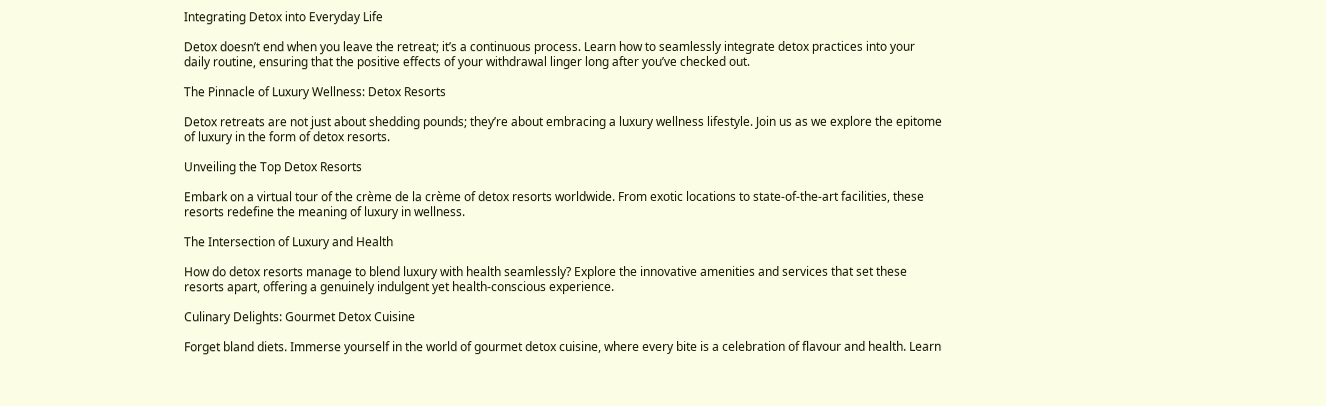Integrating Detox into Everyday Life

Detox doesn’t end when you leave the retreat; it’s a continuous process. Learn how to seamlessly integrate detox practices into your daily routine, ensuring that the positive effects of your withdrawal linger long after you’ve checked out.

The Pinnacle of Luxury Wellness: Detox Resorts

Detox retreats are not just about shedding pounds; they’re about embracing a luxury wellness lifestyle. Join us as we explore the epitome of luxury in the form of detox resorts.

Unveiling the Top Detox Resorts

Embark on a virtual tour of the crème de la crème of detox resorts worldwide. From exotic locations to state-of-the-art facilities, these resorts redefine the meaning of luxury in wellness.

The Intersection of Luxury and Health

How do detox resorts manage to blend luxury with health seamlessly? Explore the innovative amenities and services that set these resorts apart, offering a genuinely indulgent yet health-conscious experience.

Culinary Delights: Gourmet Detox Cuisine

Forget bland diets. Immerse yourself in the world of gourmet detox cuisine, where every bite is a celebration of flavour and health. Learn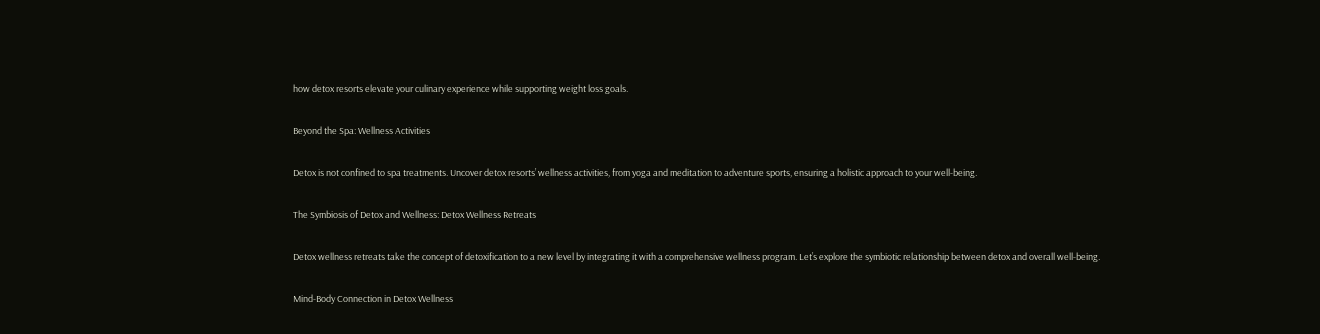how detox resorts elevate your culinary experience while supporting weight loss goals.

Beyond the Spa: Wellness Activities

Detox is not confined to spa treatments. Uncover detox resorts’ wellness activities, from yoga and meditation to adventure sports, ensuring a holistic approach to your well-being.

The Symbiosis of Detox and Wellness: Detox Wellness Retreats

Detox wellness retreats take the concept of detoxification to a new level by integrating it with a comprehensive wellness program. Let’s explore the symbiotic relationship between detox and overall well-being.

Mind-Body Connection in Detox Wellness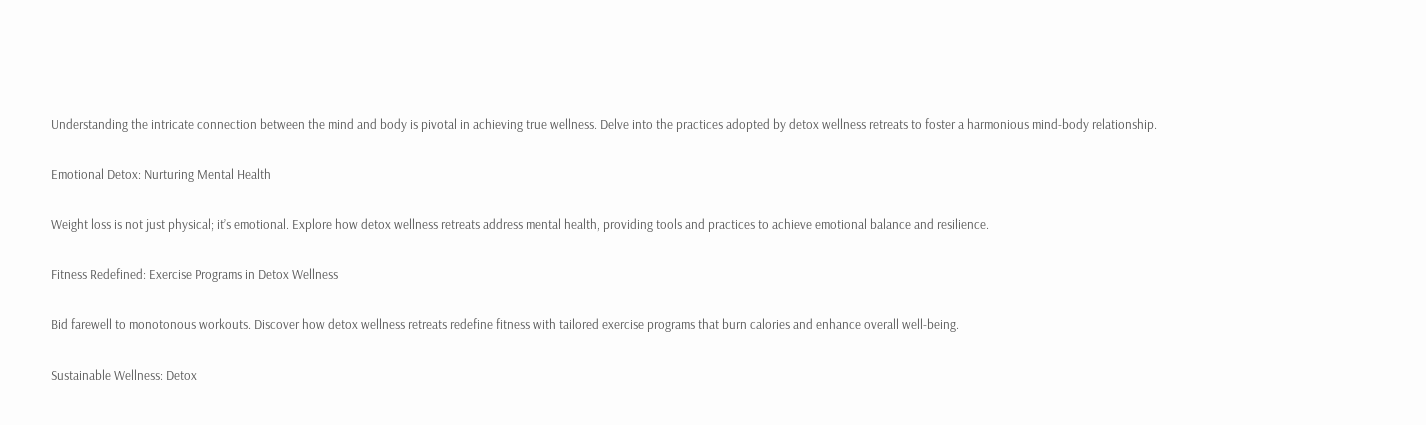Understanding the intricate connection between the mind and body is pivotal in achieving true wellness. Delve into the practices adopted by detox wellness retreats to foster a harmonious mind-body relationship.

Emotional Detox: Nurturing Mental Health

Weight loss is not just physical; it’s emotional. Explore how detox wellness retreats address mental health, providing tools and practices to achieve emotional balance and resilience.

Fitness Redefined: Exercise Programs in Detox Wellness

Bid farewell to monotonous workouts. Discover how detox wellness retreats redefine fitness with tailored exercise programs that burn calories and enhance overall well-being.

Sustainable Wellness: Detox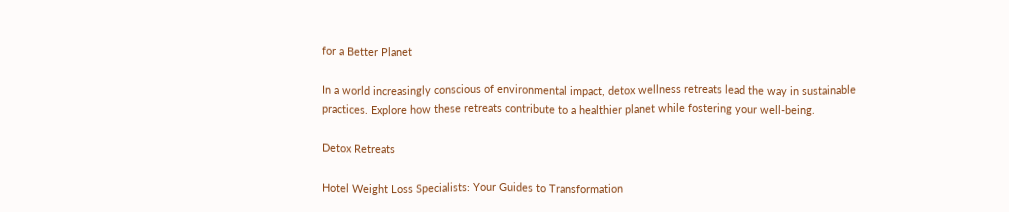for a Better Planet

In a world increasingly conscious of environmental impact, detox wellness retreats lead the way in sustainable practices. Explore how these retreats contribute to a healthier planet while fostering your well-being.

Detox Retreats

Hotel Weight Loss Specialists: Your Guides to Transformation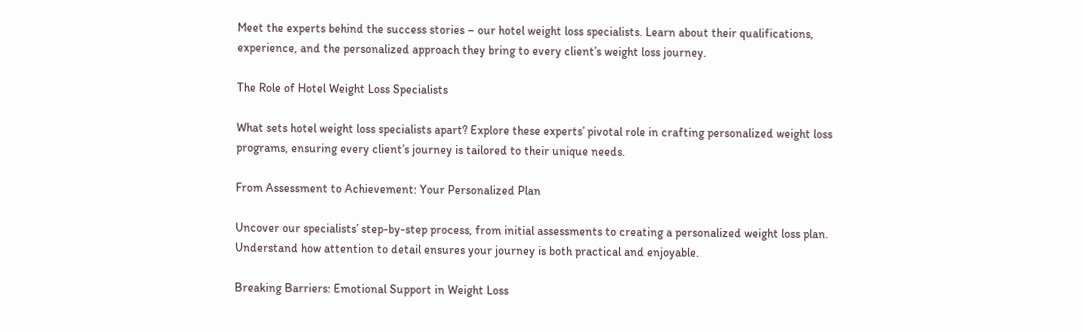Meet the experts behind the success stories – our hotel weight loss specialists. Learn about their qualifications, experience, and the personalized approach they bring to every client’s weight loss journey.

The Role of Hotel Weight Loss Specialists

What sets hotel weight loss specialists apart? Explore these experts’ pivotal role in crafting personalized weight loss programs, ensuring every client’s journey is tailored to their unique needs.

From Assessment to Achievement: Your Personalized Plan

Uncover our specialists’ step-by-step process, from initial assessments to creating a personalized weight loss plan. Understand how attention to detail ensures your journey is both practical and enjoyable.

Breaking Barriers: Emotional Support in Weight Loss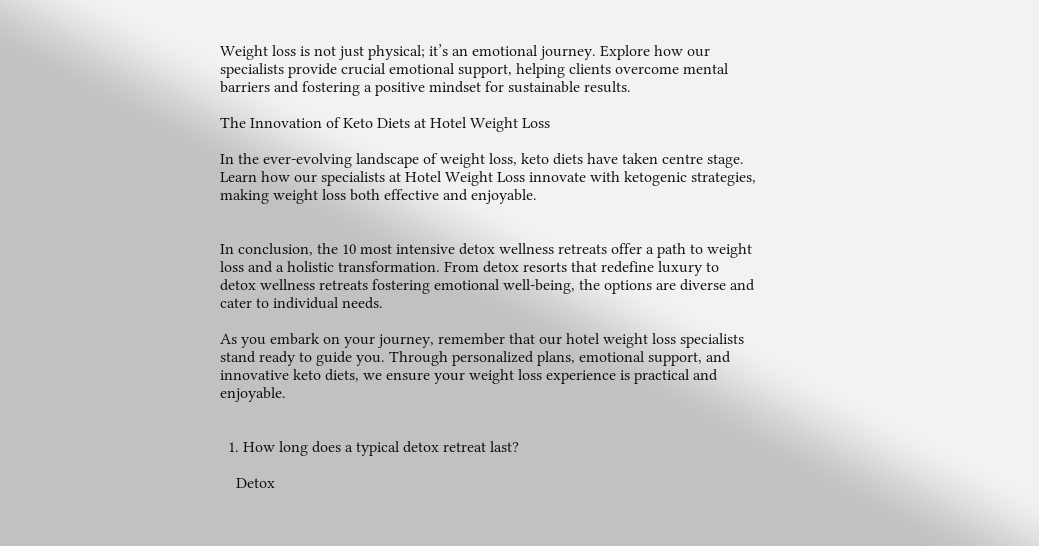Weight loss is not just physical; it’s an emotional journey. Explore how our specialists provide crucial emotional support, helping clients overcome mental barriers and fostering a positive mindset for sustainable results.

The Innovation of Keto Diets at Hotel Weight Loss

In the ever-evolving landscape of weight loss, keto diets have taken centre stage. Learn how our specialists at Hotel Weight Loss innovate with ketogenic strategies, making weight loss both effective and enjoyable.


In conclusion, the 10 most intensive detox wellness retreats offer a path to weight loss and a holistic transformation. From detox resorts that redefine luxury to detox wellness retreats fostering emotional well-being, the options are diverse and cater to individual needs.

As you embark on your journey, remember that our hotel weight loss specialists stand ready to guide you. Through personalized plans, emotional support, and innovative keto diets, we ensure your weight loss experience is practical and enjoyable.


  1. How long does a typical detox retreat last?

    Detox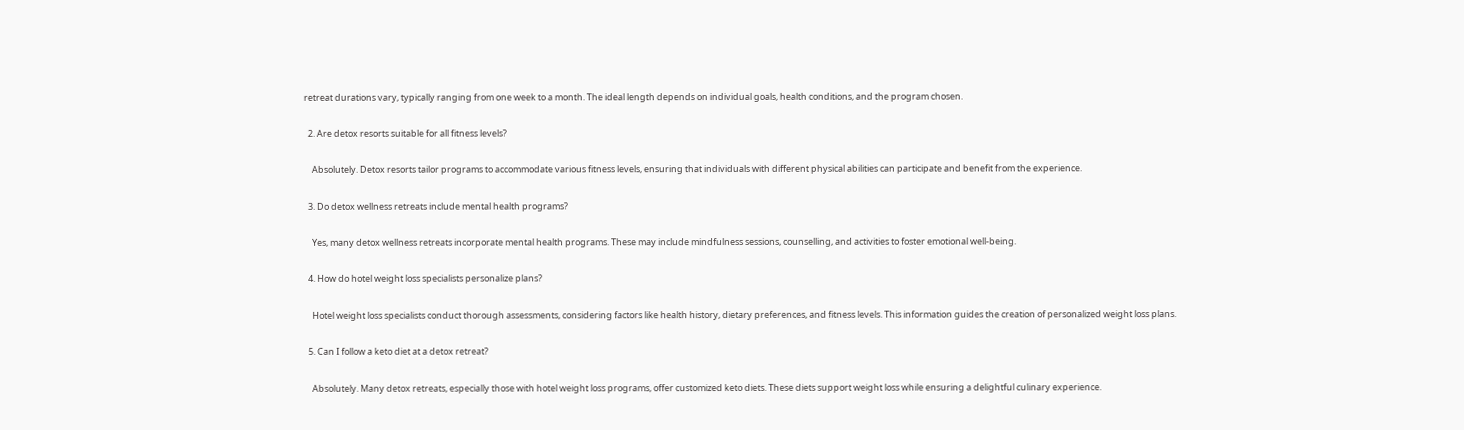retreat durations vary, typically ranging from one week to a month. The ideal length depends on individual goals, health conditions, and the program chosen.

  2. Are detox resorts suitable for all fitness levels?

    Absolutely. Detox resorts tailor programs to accommodate various fitness levels, ensuring that individuals with different physical abilities can participate and benefit from the experience.

  3. Do detox wellness retreats include mental health programs?

    Yes, many detox wellness retreats incorporate mental health programs. These may include mindfulness sessions, counselling, and activities to foster emotional well-being.

  4. How do hotel weight loss specialists personalize plans?

    Hotel weight loss specialists conduct thorough assessments, considering factors like health history, dietary preferences, and fitness levels. This information guides the creation of personalized weight loss plans.

  5. Can I follow a keto diet at a detox retreat?

    Absolutely. Many detox retreats, especially those with hotel weight loss programs, offer customized keto diets. These diets support weight loss while ensuring a delightful culinary experience.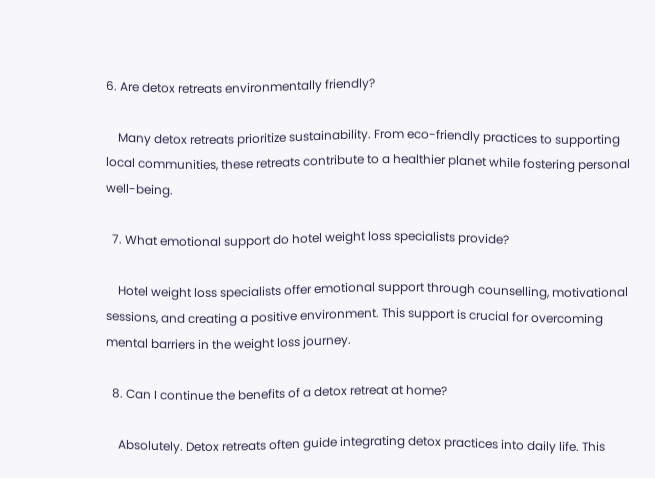6. Are detox retreats environmentally friendly?

    Many detox retreats prioritize sustainability. From eco-friendly practices to supporting local communities, these retreats contribute to a healthier planet while fostering personal well-being.

  7. What emotional support do hotel weight loss specialists provide?

    Hotel weight loss specialists offer emotional support through counselling, motivational sessions, and creating a positive environment. This support is crucial for overcoming mental barriers in the weight loss journey.

  8. Can I continue the benefits of a detox retreat at home?

    Absolutely. Detox retreats often guide integrating detox practices into daily life. This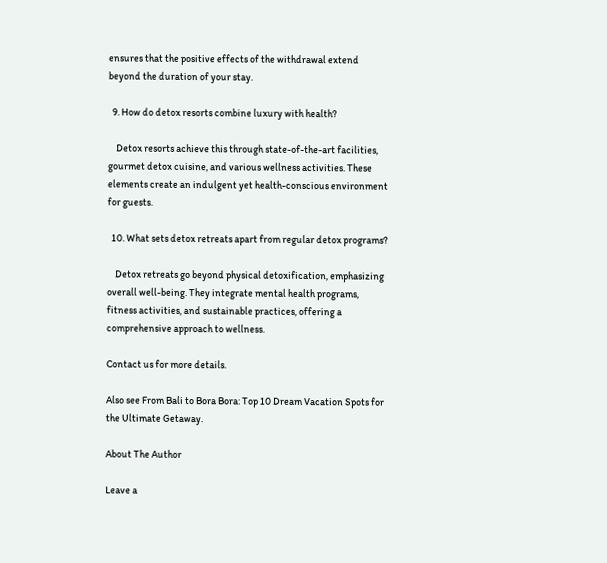ensures that the positive effects of the withdrawal extend beyond the duration of your stay.

  9. How do detox resorts combine luxury with health?

    Detox resorts achieve this through state-of-the-art facilities, gourmet detox cuisine, and various wellness activities. These elements create an indulgent yet health-conscious environment for guests.

  10. What sets detox retreats apart from regular detox programs?

    Detox retreats go beyond physical detoxification, emphasizing overall well-being. They integrate mental health programs, fitness activities, and sustainable practices, offering a comprehensive approach to wellness.

Contact us for more details.

Also see From Bali to Bora Bora: Top 10 Dream Vacation Spots for the Ultimate Getaway.

About The Author

Leave a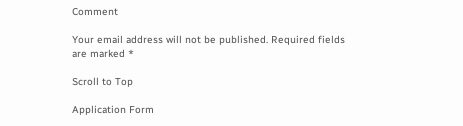Comment

Your email address will not be published. Required fields are marked *

Scroll to Top

Application Form